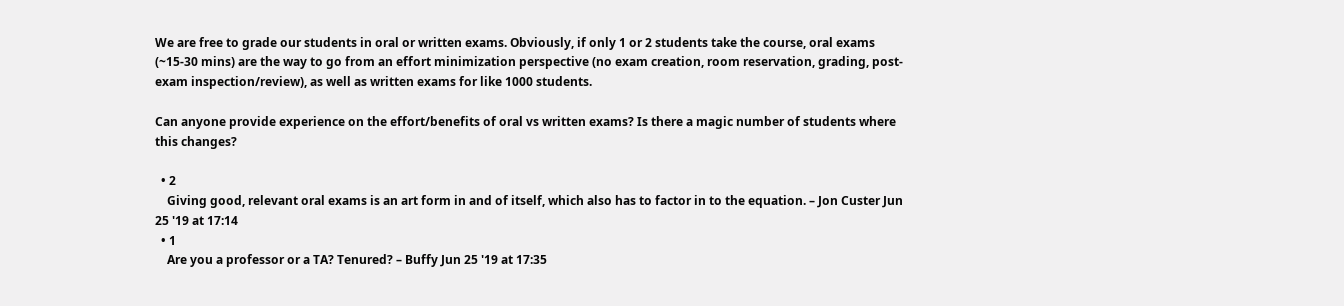We are free to grade our students in oral or written exams. Obviously, if only 1 or 2 students take the course, oral exams (~15-30 mins) are the way to go from an effort minimization perspective (no exam creation, room reservation, grading, post-exam inspection/review), as well as written exams for like 1000 students.

Can anyone provide experience on the effort/benefits of oral vs written exams? Is there a magic number of students where this changes?

  • 2
    Giving good, relevant oral exams is an art form in and of itself, which also has to factor in to the equation. – Jon Custer Jun 25 '19 at 17:14
  • 1
    Are you a professor or a TA? Tenured? – Buffy Jun 25 '19 at 17:35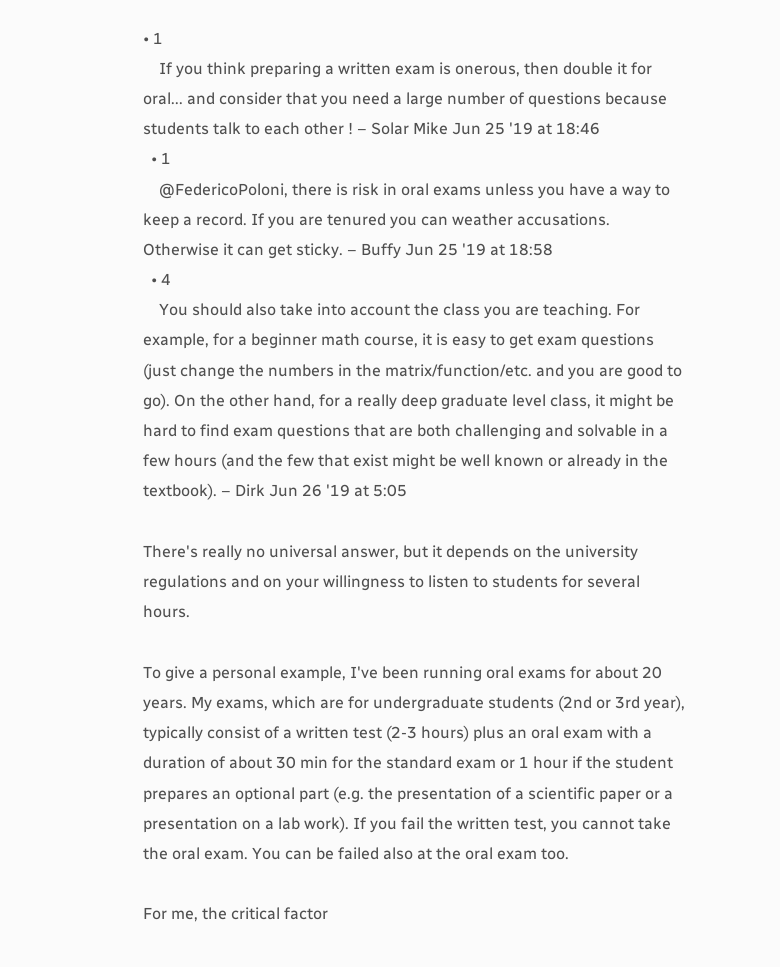• 1
    If you think preparing a written exam is onerous, then double it for oral... and consider that you need a large number of questions because students talk to each other ! – Solar Mike Jun 25 '19 at 18:46
  • 1
    @FedericoPoloni, there is risk in oral exams unless you have a way to keep a record. If you are tenured you can weather accusations. Otherwise it can get sticky. – Buffy Jun 25 '19 at 18:58
  • 4
    You should also take into account the class you are teaching. For example, for a beginner math course, it is easy to get exam questions (just change the numbers in the matrix/function/etc. and you are good to go). On the other hand, for a really deep graduate level class, it might be hard to find exam questions that are both challenging and solvable in a few hours (and the few that exist might be well known or already in the textbook). – Dirk Jun 26 '19 at 5:05

There's really no universal answer, but it depends on the university regulations and on your willingness to listen to students for several hours.

To give a personal example, I've been running oral exams for about 20 years. My exams, which are for undergraduate students (2nd or 3rd year), typically consist of a written test (2-3 hours) plus an oral exam with a duration of about 30 min for the standard exam or 1 hour if the student prepares an optional part (e.g. the presentation of a scientific paper or a presentation on a lab work). If you fail the written test, you cannot take the oral exam. You can be failed also at the oral exam too.

For me, the critical factor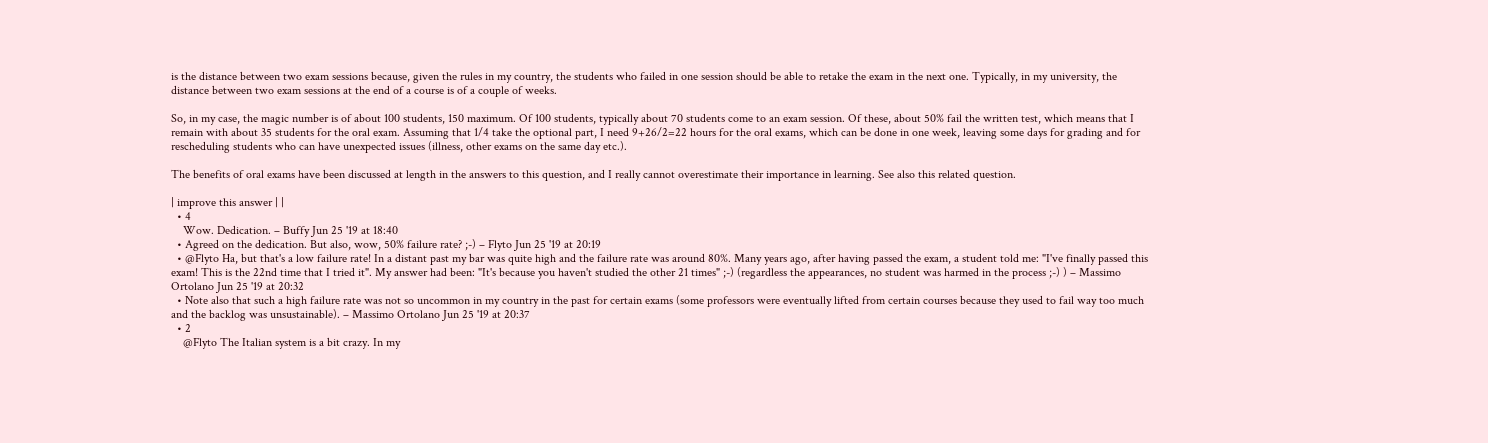is the distance between two exam sessions because, given the rules in my country, the students who failed in one session should be able to retake the exam in the next one. Typically, in my university, the distance between two exam sessions at the end of a course is of a couple of weeks.

So, in my case, the magic number is of about 100 students, 150 maximum. Of 100 students, typically about 70 students come to an exam session. Of these, about 50% fail the written test, which means that I remain with about 35 students for the oral exam. Assuming that 1/4 take the optional part, I need 9+26/2=22 hours for the oral exams, which can be done in one week, leaving some days for grading and for rescheduling students who can have unexpected issues (illness, other exams on the same day etc.).

The benefits of oral exams have been discussed at length in the answers to this question, and I really cannot overestimate their importance in learning. See also this related question.

| improve this answer | |
  • 4
    Wow. Dedication. – Buffy Jun 25 '19 at 18:40
  • Agreed on the dedication. But also, wow, 50% failure rate? ;-) – Flyto Jun 25 '19 at 20:19
  • @Flyto Ha, but that's a low failure rate! In a distant past my bar was quite high and the failure rate was around 80%. Many years ago, after having passed the exam, a student told me: "I've finally passed this exam! This is the 22nd time that I tried it". My answer had been: "It's because you haven't studied the other 21 times" ;-) (regardless the appearances, no student was harmed in the process ;-) ) – Massimo Ortolano Jun 25 '19 at 20:32
  • Note also that such a high failure rate was not so uncommon in my country in the past for certain exams (some professors were eventually lifted from certain courses because they used to fail way too much and the backlog was unsustainable). – Massimo Ortolano Jun 25 '19 at 20:37
  • 2
    @Flyto The Italian system is a bit crazy. In my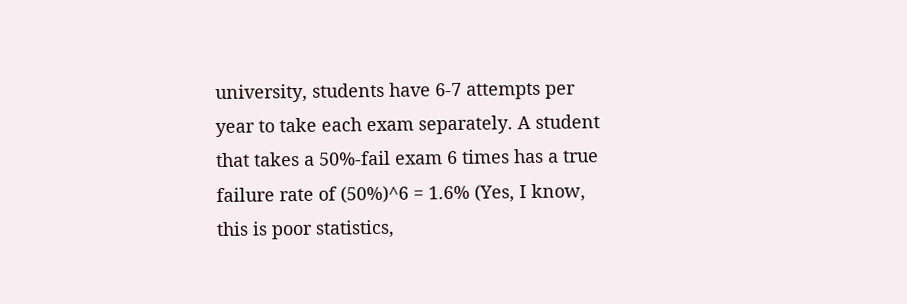university, students have 6-7 attempts per year to take each exam separately. A student that takes a 50%-fail exam 6 times has a true failure rate of (50%)^6 = 1.6% (Yes, I know, this is poor statistics,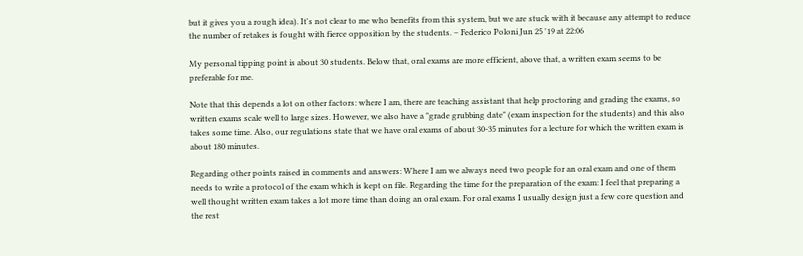but it gives you a rough idea). It's not clear to me who benefits from this system, but we are stuck with it because any attempt to reduce the number of retakes is fought with fierce opposition by the students. – Federico Poloni Jun 25 '19 at 22:06

My personal tipping point is about 30 students. Below that, oral exams are more efficient, above that, a written exam seems to be preferable for me.

Note that this depends a lot on other factors: where I am, there are teaching assistant that help proctoring and grading the exams, so written exams scale well to large sizes. However, we also have a "grade grubbing date" (exam inspection for the students) and this also takes some time. Also, our regulations state that we have oral exams of about 30-35 minutes for a lecture for which the written exam is about 180 minutes.

Regarding other points raised in comments and answers: Where I am we always need two people for an oral exam and one of them needs to write a protocol of the exam which is kept on file. Regarding the time for the preparation of the exam: I feel that preparing a well thought written exam takes a lot more time than doing an oral exam. For oral exams I usually design just a few core question and the rest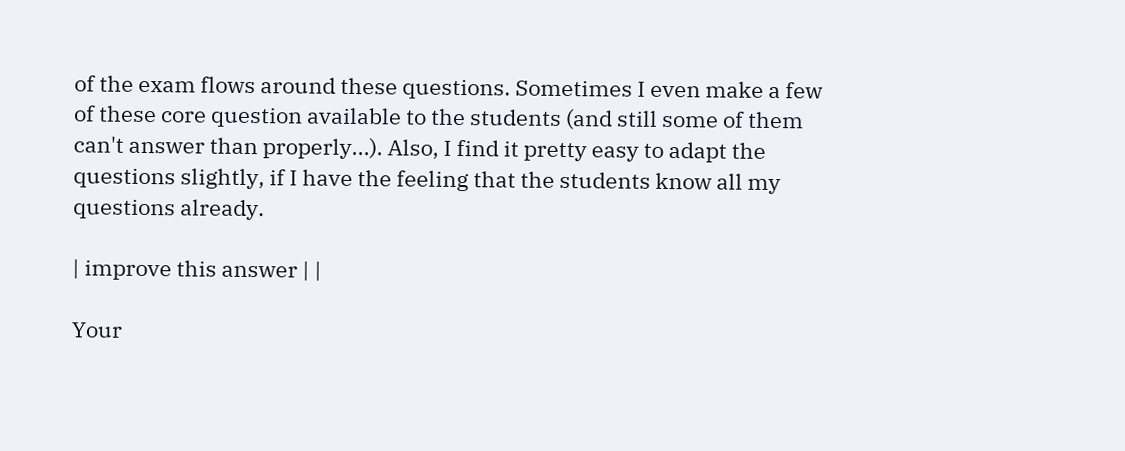of the exam flows around these questions. Sometimes I even make a few of these core question available to the students (and still some of them can't answer than properly...). Also, I find it pretty easy to adapt the questions slightly, if I have the feeling that the students know all my questions already.

| improve this answer | |

Your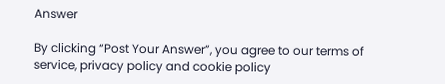Answer

By clicking “Post Your Answer”, you agree to our terms of service, privacy policy and cookie policy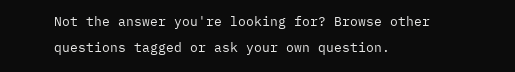Not the answer you're looking for? Browse other questions tagged or ask your own question.